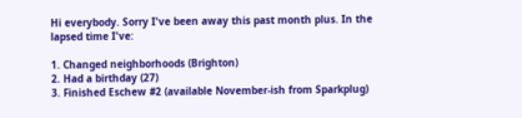Hi everybody. Sorry I've been away this past month plus. In the lapsed time I've:

1. Changed neighborhoods (Brighton)
2. Had a birthday (27)
3. Finished Eschew #2 (available November-ish from Sparkplug)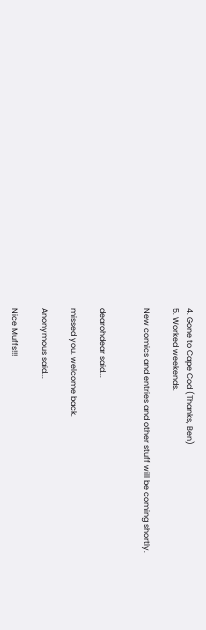4. Gone to Cape Cod (Thanks, Ben)
5. Worked weekends.

New comics and entries and other stuff will be coming shortly.


dearohdear said...

missed you. welcome back.

Anonymous said...

Nice Muffs!!!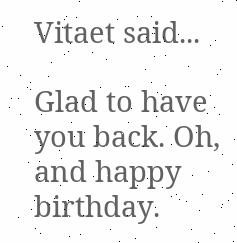Vitaet said...

Glad to have you back. Oh, and happy birthday.